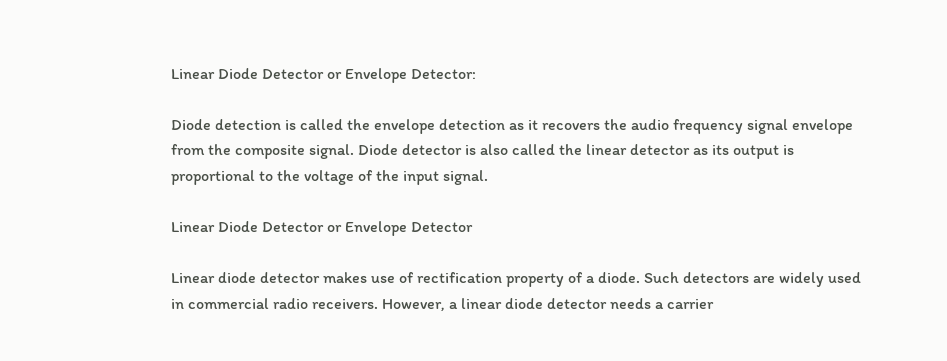Linear Diode Detector or Envelope Detector:

Diode detection is called the envelope detection as it recovers the audio frequency signal envelope from the composite signal. Diode detector is also called the linear detector as its output is proportional to the voltage of the input signal.

Linear Diode Detector or Envelope Detector

Linear diode detector makes use of rectification property of a diode. Such detectors are widely used in commercial radio receivers. However, a linear diode detector needs a carrier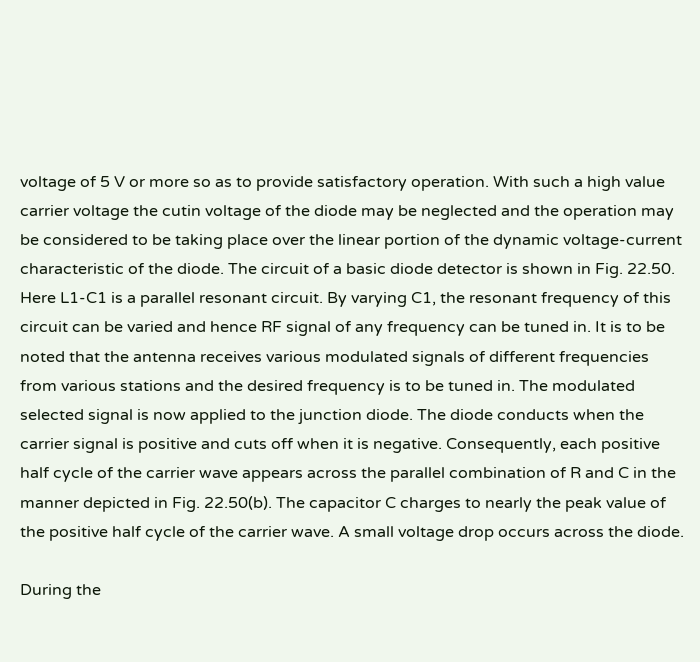voltage of 5 V or more so as to provide satisfactory operation. With such a high value carrier voltage the cutin voltage of the diode may be neglected and the operation may be considered to be taking place over the linear portion of the dynamic voltage-current characteristic of the diode. The circuit of a basic diode detector is shown in Fig. 22.50. Here L1-C1 is a parallel resonant circuit. By varying C1, the resonant frequency of this circuit can be varied and hence RF signal of any frequency can be tuned in. It is to be noted that the antenna receives various modulated signals of different frequencies from various stations and the desired frequency is to be tuned in. The modulated selected signal is now applied to the junction diode. The diode conducts when the carrier signal is positive and cuts off when it is negative. Consequently, each positive half cycle of the carrier wave appears across the parallel combination of R and C in the manner depicted in Fig. 22.50(b). The capacitor C charges to nearly the peak value of the positive half cycle of the carrier wave. A small voltage drop occurs across the diode.

During the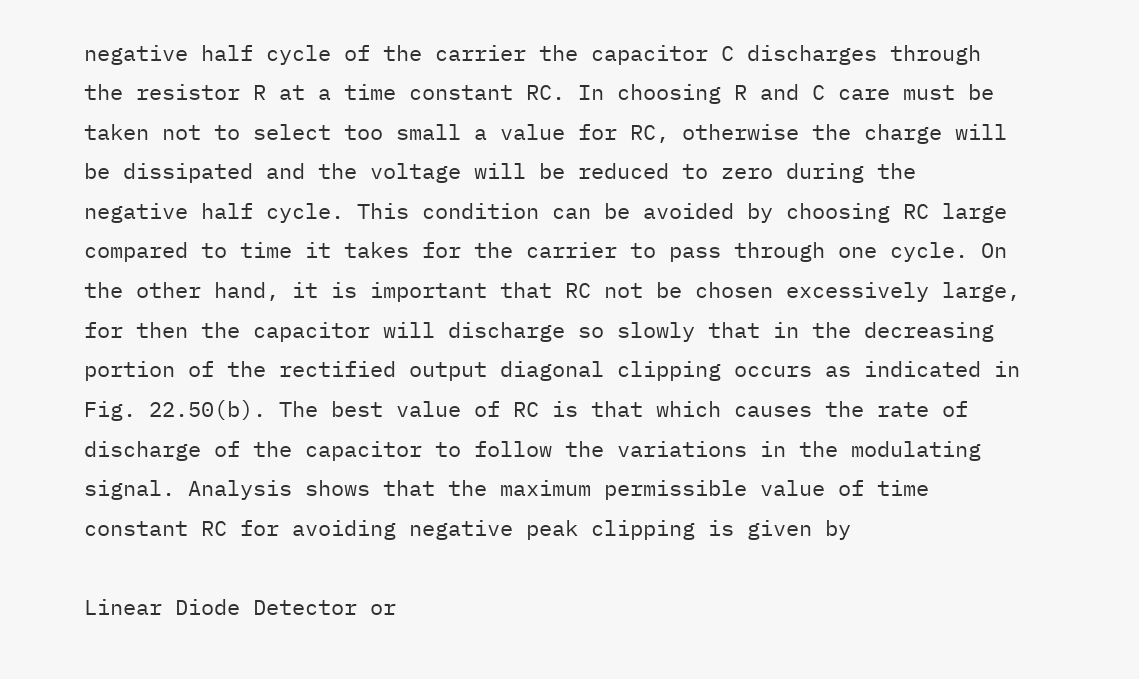negative half cycle of the carrier the capacitor C discharges through the resistor R at a time constant RC. In choosing R and C care must be taken not to select too small a value for RC, otherwise the charge will be dissipated and the voltage will be reduced to zero during the negative half cycle. This condition can be avoided by choosing RC large compared to time it takes for the carrier to pass through one cycle. On the other hand, it is important that RC not be chosen excessively large, for then the capacitor will discharge so slowly that in the decreasing portion of the rectified output diagonal clipping occurs as indicated in Fig. 22.50(b). The best value of RC is that which causes the rate of discharge of the capacitor to follow the variations in the modulating signal. Analysis shows that the maximum permissible value of time constant RC for avoiding negative peak clipping is given by

Linear Diode Detector or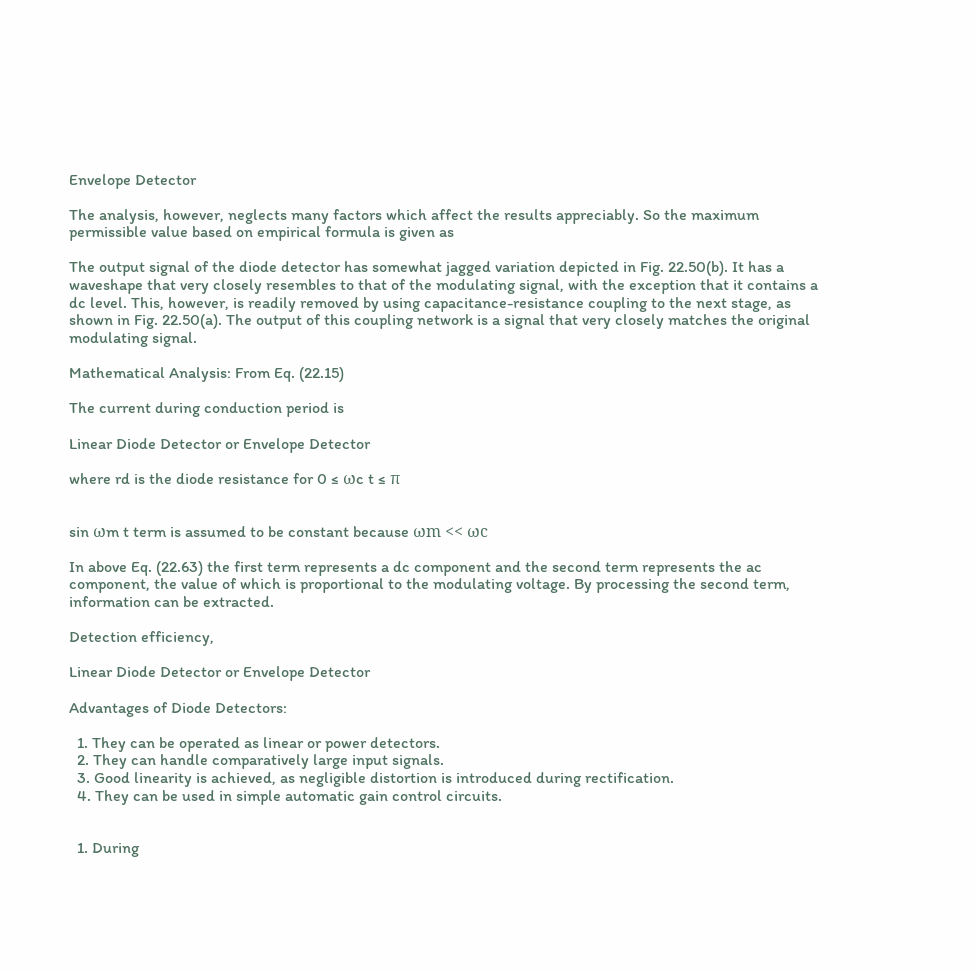Envelope Detector

The analysis, however, neglects many factors which affect the results appreciably. So the maximum permissible value based on empirical formula is given as

The output signal of the diode detector has somewhat jagged variation depicted in Fig. 22.50(b). It has a waveshape that very closely resembles to that of the modulating signal, with the exception that it contains a dc level. This, however, is readily removed by using capacitance-resistance coupling to the next stage, as shown in Fig. 22.50(a). The output of this coupling network is a signal that very closely matches the original modulating signal.

Mathematical Analysis: From Eq. (22.15)

The current during conduction period is

Linear Diode Detector or Envelope Detector

where rd is the diode resistance for 0 ≤ ωc t ≤ π


sin ωm t term is assumed to be constant because ωm << ωc

In above Eq. (22.63) the first term represents a dc component and the second term represents the ac component, the value of which is proportional to the modulating voltage. By processing the second term, information can be extracted.

Detection efficiency,

Linear Diode Detector or Envelope Detector

Advantages of Diode Detectors:

  1. They can be operated as linear or power detectors.
  2. They can handle comparatively large input signals.
  3. Good linearity is achieved, as negligible distortion is introduced during rectification.
  4. They can be used in simple automatic gain control circuits.


  1. During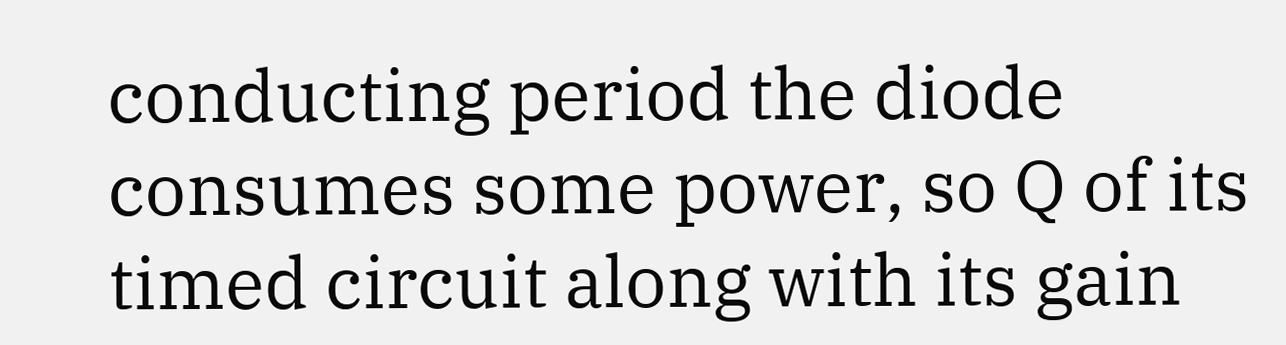conducting period the diode consumes some power, so Q of its timed circuit along with its gain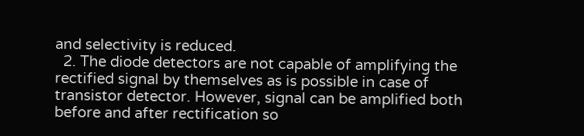and selectivity is reduced.
  2. The diode detectors are not capable of amplifying the rectified signal by themselves as is possible in case of transistor detector. However, signal can be amplified both before and after rectification so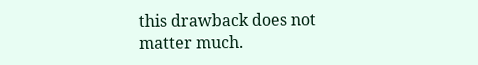this drawback does not matter much.